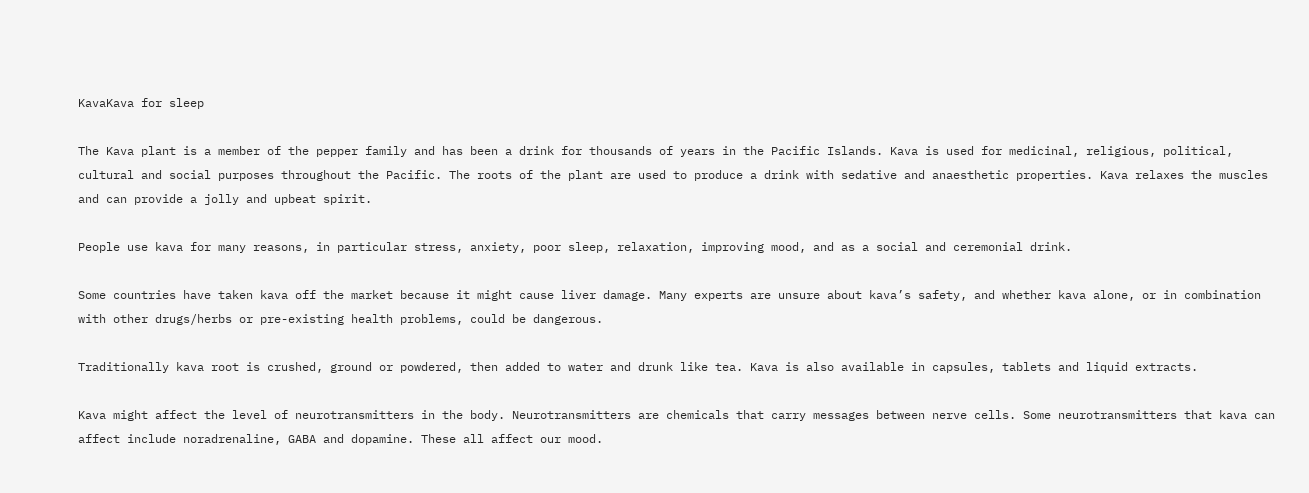KavaKava for sleep

The Kava plant is a member of the pepper family and has been a drink for thousands of years in the Pacific Islands. Kava is used for medicinal, religious, political, cultural and social purposes throughout the Pacific. The roots of the plant are used to produce a drink with sedative and anaesthetic properties. Kava relaxes the muscles and can provide a jolly and upbeat spirit.

People use kava for many reasons, in particular stress, anxiety, poor sleep, relaxation, improving mood, and as a social and ceremonial drink.

Some countries have taken kava off the market because it might cause liver damage. Many experts are unsure about kava’s safety, and whether kava alone, or in combination with other drugs/herbs or pre-existing health problems, could be dangerous.

Traditionally kava root is crushed, ground or powdered, then added to water and drunk like tea. Kava is also available in capsules, tablets and liquid extracts.

Kava might affect the level of neurotransmitters in the body. Neurotransmitters are chemicals that carry messages between nerve cells. Some neurotransmitters that kava can affect include noradrenaline, GABA and dopamine. These all affect our mood.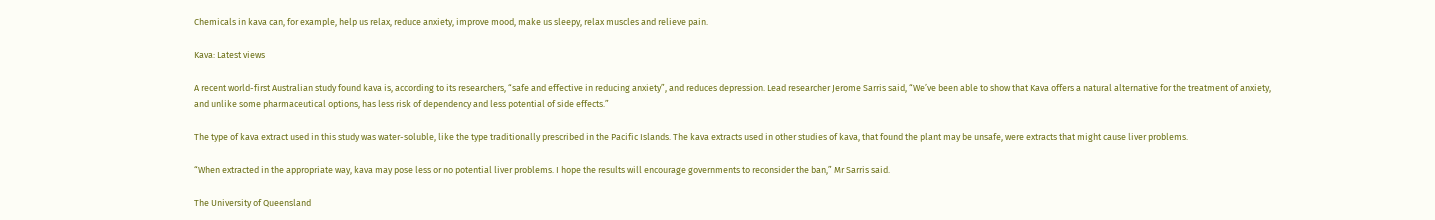Chemicals in kava can, for example, help us relax, reduce anxiety, improve mood, make us sleepy, relax muscles and relieve pain.

Kava: Latest views

A recent world-first Australian study found kava is, according to its researchers, “safe and effective in reducing anxiety”, and reduces depression. Lead researcher Jerome Sarris said, “We’ve been able to show that Kava offers a natural alternative for the treatment of anxiety, and unlike some pharmaceutical options, has less risk of dependency and less potential of side effects.”

The type of kava extract used in this study was water-soluble, like the type traditionally prescribed in the Pacific Islands. The kava extracts used in other studies of kava, that found the plant may be unsafe, were extracts that might cause liver problems.

“When extracted in the appropriate way, kava may pose less or no potential liver problems. I hope the results will encourage governments to reconsider the ban,” Mr Sarris said.

The University of Queensland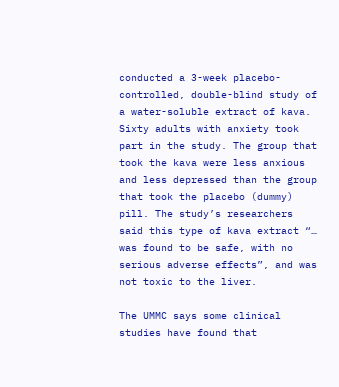conducted a 3-week placebo-controlled, double-blind study of a water-soluble extract of kava.  Sixty adults with anxiety took part in the study. The group that took the kava were less anxious and less depressed than the group that took the placebo (dummy) pill. The study’s researchers said this type of kava extract “… was found to be safe, with no serious adverse effects”, and was not toxic to the liver.

The UMMC says some clinical studies have found that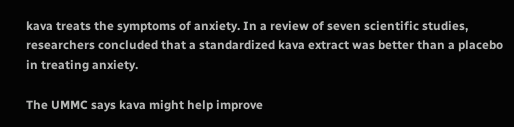kava treats the symptoms of anxiety. In a review of seven scientific studies, researchers concluded that a standardized kava extract was better than a placebo in treating anxiety.

The UMMC says kava might help improve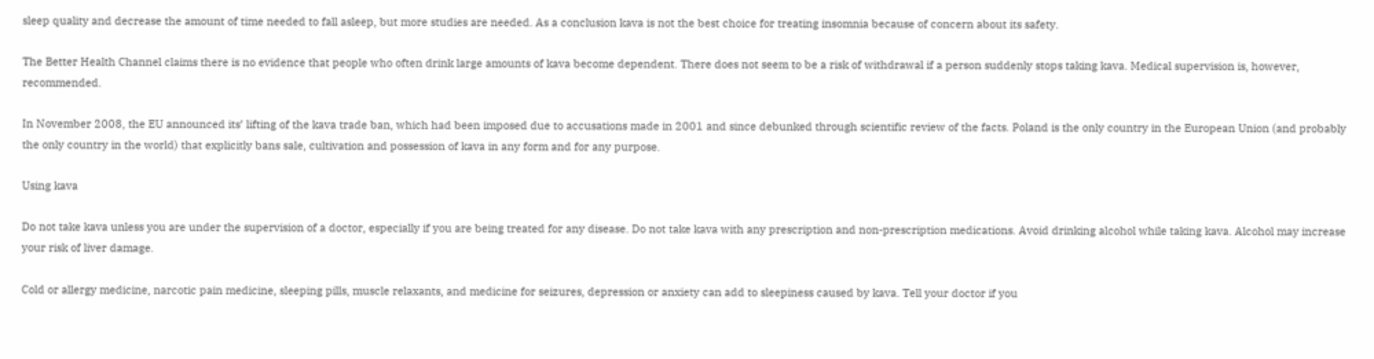sleep quality and decrease the amount of time needed to fall asleep, but more studies are needed. As a conclusion kava is not the best choice for treating insomnia because of concern about its safety.

The Better Health Channel claims there is no evidence that people who often drink large amounts of kava become dependent. There does not seem to be a risk of withdrawal if a person suddenly stops taking kava. Medical supervision is, however, recommended.

In November 2008, the EU announced its’ lifting of the kava trade ban, which had been imposed due to accusations made in 2001 and since debunked through scientific review of the facts. Poland is the only country in the European Union (and probably the only country in the world) that explicitly bans sale, cultivation and possession of kava in any form and for any purpose.

Using kava

Do not take kava unless you are under the supervision of a doctor, especially if you are being treated for any disease. Do not take kava with any prescription and non-prescription medications. Avoid drinking alcohol while taking kava. Alcohol may increase your risk of liver damage.

Cold or allergy medicine, narcotic pain medicine, sleeping pills, muscle relaxants, and medicine for seizures, depression or anxiety can add to sleepiness caused by kava. Tell your doctor if you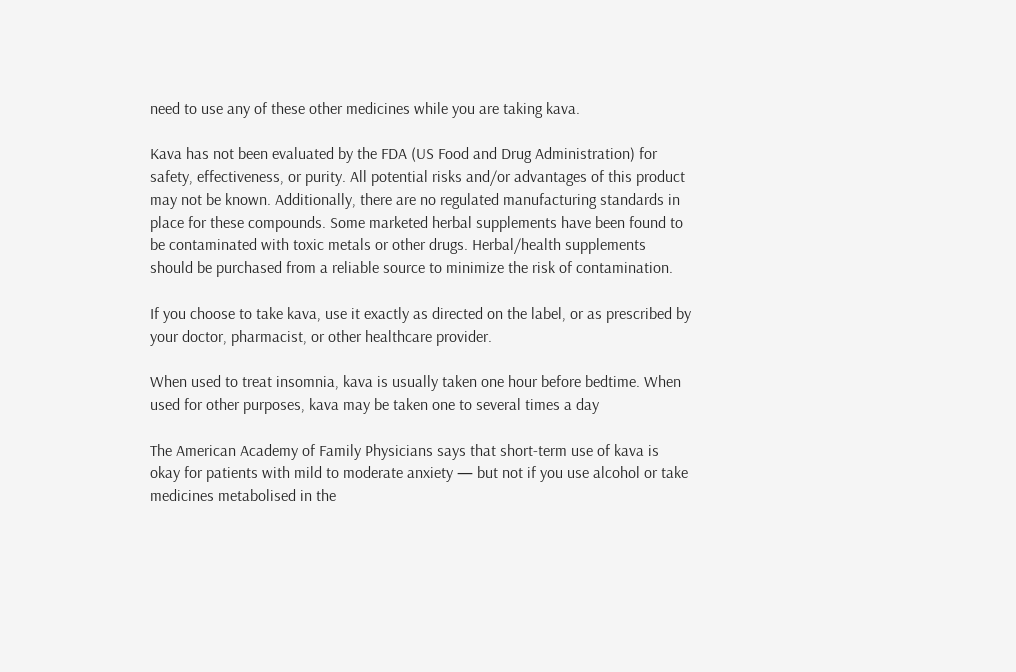need to use any of these other medicines while you are taking kava.

Kava has not been evaluated by the FDA (US Food and Drug Administration) for safety, effectiveness, or purity. All potential risks and/or advantages of this product may not be known. Additionally, there are no regulated manufacturing standards in place for these compounds. Some marketed herbal supplements have been found to be contaminated with toxic metals or other drugs. Herbal/health supplements should be purchased from a reliable source to minimize the risk of contamination.

If you choose to take kava, use it exactly as directed on the label, or as prescribed by your doctor, pharmacist, or other healthcare provider.

When used to treat insomnia, kava is usually taken one hour before bedtime. When used for other purposes, kava may be taken one to several times a day

The American Academy of Family Physicians says that short-term use of kava is okay for patients with mild to moderate anxiety — but not if you use alcohol or take medicines metabolised in the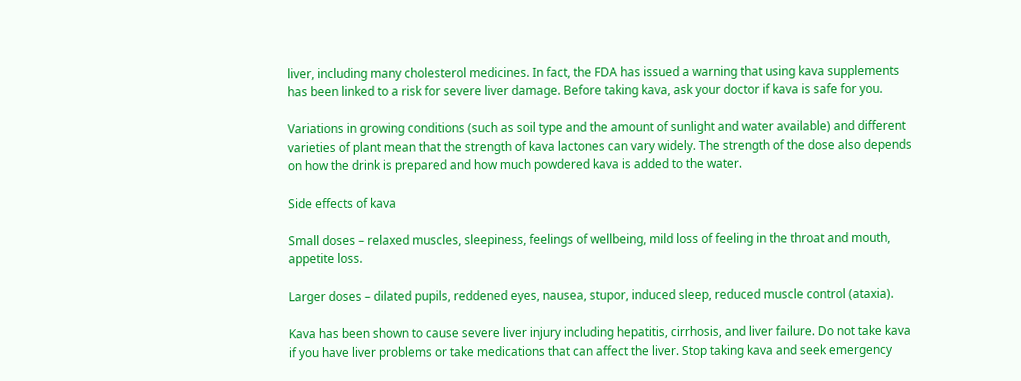liver, including many cholesterol medicines. In fact, the FDA has issued a warning that using kava supplements has been linked to a risk for severe liver damage. Before taking kava, ask your doctor if kava is safe for you.

Variations in growing conditions (such as soil type and the amount of sunlight and water available) and different varieties of plant mean that the strength of kava lactones can vary widely. The strength of the dose also depends on how the drink is prepared and how much powdered kava is added to the water.

Side effects of kava

Small doses – relaxed muscles, sleepiness, feelings of wellbeing, mild loss of feeling in the throat and mouth, appetite loss.

Larger doses – dilated pupils, reddened eyes, nausea, stupor, induced sleep, reduced muscle control (ataxia).

Kava has been shown to cause severe liver injury including hepatitis, cirrhosis, and liver failure. Do not take kava if you have liver problems or take medications that can affect the liver. Stop taking kava and seek emergency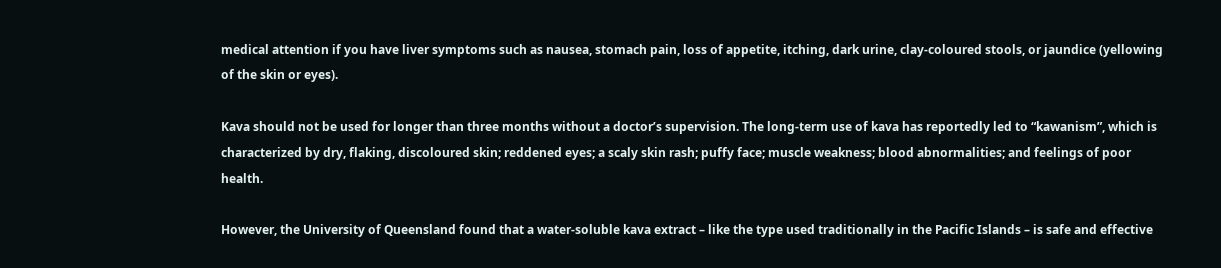medical attention if you have liver symptoms such as nausea, stomach pain, loss of appetite, itching, dark urine, clay-coloured stools, or jaundice (yellowing of the skin or eyes).

Kava should not be used for longer than three months without a doctor’s supervision. The long-term use of kava has reportedly led to “kawanism”, which is characterized by dry, flaking, discoloured skin; reddened eyes; a scaly skin rash; puffy face; muscle weakness; blood abnormalities; and feelings of poor health.

However, the University of Queensland found that a water-soluble kava extract – like the type used traditionally in the Pacific Islands – is safe and effective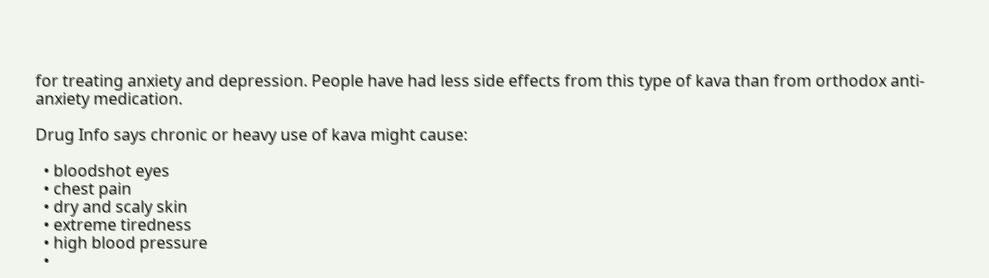for treating anxiety and depression. People have had less side effects from this type of kava than from orthodox anti-anxiety medication.

Drug Info says chronic or heavy use of kava might cause:

  • bloodshot eyes
  • chest pain
  • dry and scaly skin
  • extreme tiredness
  • high blood pressure
  •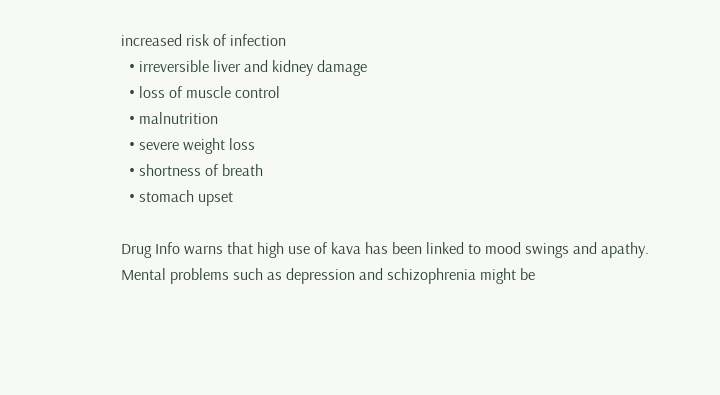increased risk of infection
  • irreversible liver and kidney damage
  • loss of muscle control
  • malnutrition
  • severe weight loss
  • shortness of breath
  • stomach upset

Drug Info warns that high use of kava has been linked to mood swings and apathy. Mental problems such as depression and schizophrenia might be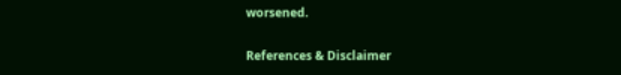worsened.

References & Disclaimer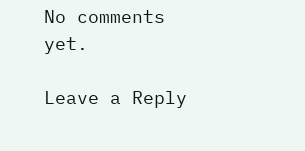No comments yet.

Leave a Reply